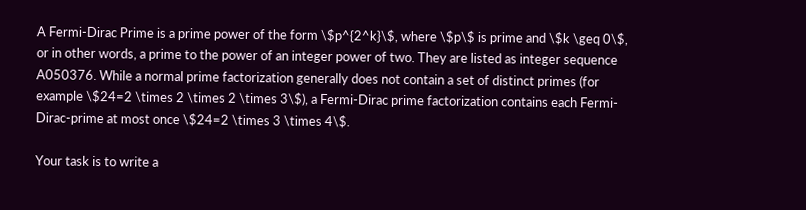A Fermi-Dirac Prime is a prime power of the form \$p^{2^k}\$, where \$p\$ is prime and \$k \geq 0\$, or in other words, a prime to the power of an integer power of two. They are listed as integer sequence A050376. While a normal prime factorization generally does not contain a set of distinct primes (for example \$24=2 \times 2 \times 2 \times 3\$), a Fermi-Dirac prime factorization contains each Fermi-Dirac-prime at most once \$24=2 \times 3 \times 4\$.

Your task is to write a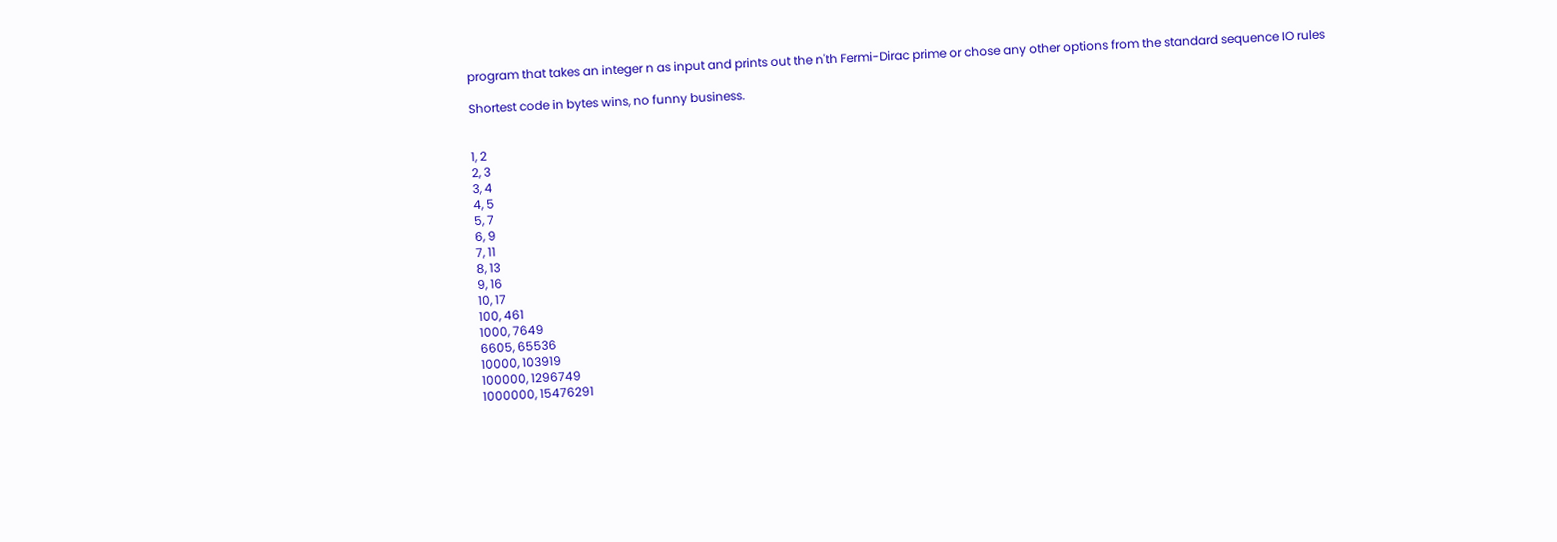program that takes an integer n as input and prints out the n'th Fermi-Dirac prime or chose any other options from the standard sequence IO rules

Shortest code in bytes wins, no funny business.


1, 2
2, 3
3, 4
4, 5
5, 7
6, 9
7, 11
8, 13
9, 16
10, 17
100, 461
1000, 7649
6605, 65536
10000, 103919
100000, 1296749
1000000, 15476291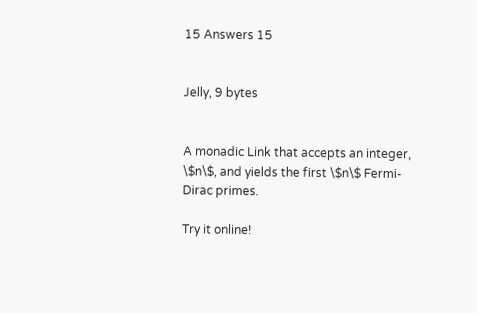15 Answers 15


Jelly, 9 bytes


A monadic Link that accepts an integer, \$n\$, and yields the first \$n\$ Fermi-Dirac primes.

Try it online!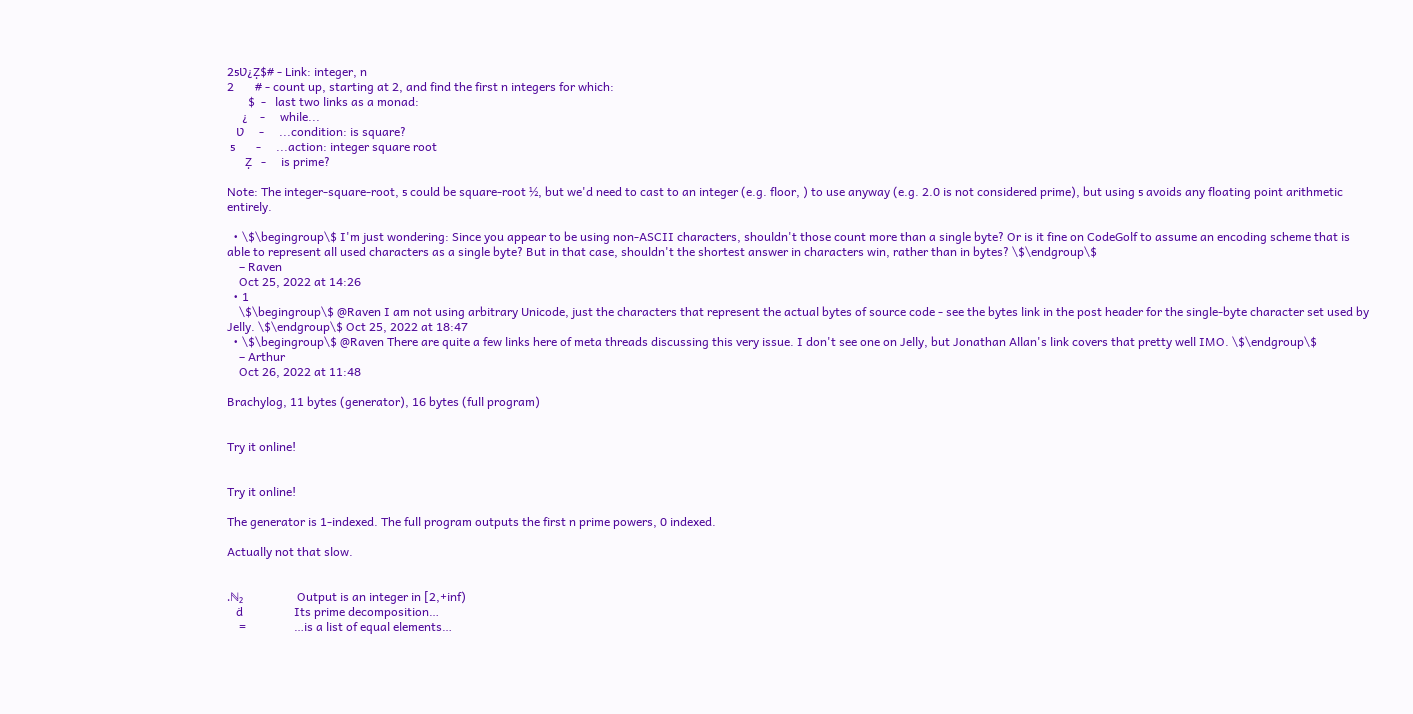2ƽƲ¿Ẓ$# - Link: integer, n
2       # - count up, starting at 2, and find the first n integers for which:
       $  -   last two links as a monad:
     ¿    -     while...
   Ʋ     -     ...condition: is square?
 ƽ       -     ...action: integer square root
      Ẓ   -     is prime?

Note: The integer-square-root, ƽ could be square-root ½, but we'd need to cast to an integer (e.g. floor, ) to use anyway (e.g. 2.0 is not considered prime), but using ƽ avoids any floating point arithmetic entirely.

  • \$\begingroup\$ I'm just wondering: Since you appear to be using non-ASCII characters, shouldn't those count more than a single byte? Or is it fine on CodeGolf to assume an encoding scheme that is able to represent all used characters as a single byte? But in that case, shouldn't the shortest answer in characters win, rather than in bytes? \$\endgroup\$
    – Raven
    Oct 25, 2022 at 14:26
  • 1
    \$\begingroup\$ @Raven I am not using arbitrary Unicode, just the characters that represent the actual bytes of source code - see the bytes link in the post header for the single-byte character set used by Jelly. \$\endgroup\$ Oct 25, 2022 at 18:47
  • \$\begingroup\$ @Raven There are quite a few links here of meta threads discussing this very issue. I don't see one on Jelly, but Jonathan Allan's link covers that pretty well IMO. \$\endgroup\$
    – Arthur
    Oct 26, 2022 at 11:48

Brachylog, 11 bytes (generator), 16 bytes (full program)


Try it online!


Try it online!

The generator is 1-indexed. The full program outputs the first n prime powers, 0 indexed.

Actually not that slow.


.ℕ₂                  Output is an integer in [2,+inf)
   ḋ                 Its prime decomposition…
    =                …is a list of equal elements…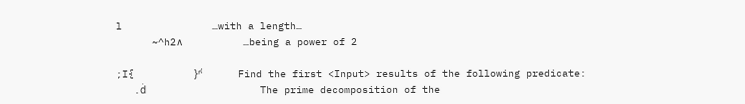l               …with a length…
      ~^h2∧          …being a power of 2

;I{          }ᶠ⁽      Find the first <Input> results of the following predicate:
   .ḋ                   The prime decomposition of the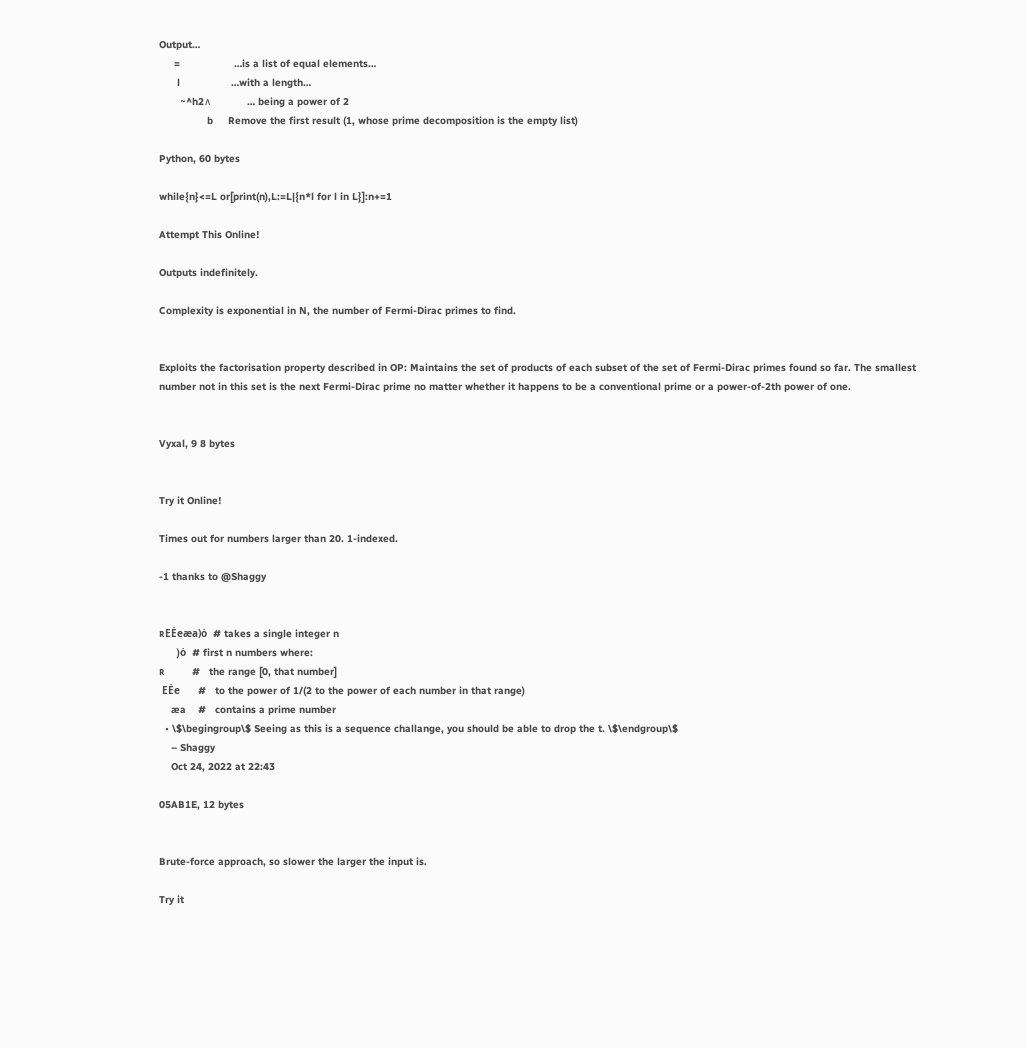Output…
     =                  …is a list of equal elements…
      l                 …with a length…
       ~^h2∧            … being a power of 2
                b     Remove the first result (1, whose prime decomposition is the empty list)

Python, 60 bytes

while{n}<=L or[print(n),L:=L|{n*l for l in L}]:n+=1

Attempt This Online!

Outputs indefinitely.

Complexity is exponential in N, the number of Fermi-Dirac primes to find.


Exploits the factorisation property described in OP: Maintains the set of products of each subset of the set of Fermi-Dirac primes found so far. The smallest number not in this set is the next Fermi-Dirac prime no matter whether it happens to be a conventional prime or a power-of-2th power of one.


Vyxal, 9 8 bytes


Try it Online!

Times out for numbers larger than 20. 1-indexed.

-1 thanks to @Shaggy


ʀEĖeæa)ȯ  # takes a single integer n
      )ȯ  # first n numbers where:
ʀ         #   the range [0, that number]
 EĖe      #   to the power of 1/(2 to the power of each number in that range)
    æa    #   contains a prime number
  • \$\begingroup\$ Seeing as this is a sequence challange, you should be able to drop the t. \$\endgroup\$
    – Shaggy
    Oct 24, 2022 at 22:43

05AB1E, 12 bytes


Brute-force approach, so slower the larger the input is.

Try it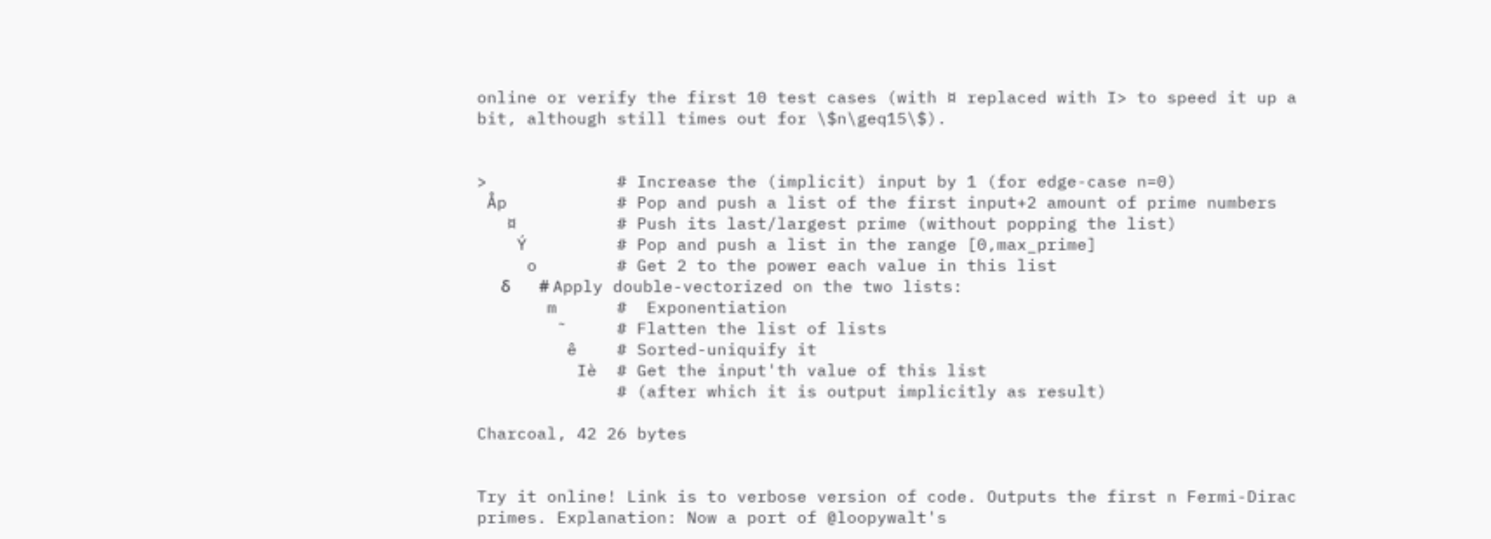online or verify the first 10 test cases (with ¤ replaced with I> to speed it up a bit, although still times out for \$n\geq15\$).


>             # Increase the (implicit) input by 1 (for edge-case n=0)
 Åp           # Pop and push a list of the first input+2 amount of prime numbers
   ¤          # Push its last/largest prime (without popping the list)
    Ý         # Pop and push a list in the range [0,max_prime]
     o        # Get 2 to the power each value in this list
      δ       # Apply double-vectorized on the two lists:
       m      #  Exponentiation
        ˜     # Flatten the list of lists
         ê    # Sorted-uniquify it
          Iè  # Get the input'th value of this list
              # (after which it is output implicitly as result)

Charcoal, 42 26 bytes


Try it online! Link is to verbose version of code. Outputs the first n Fermi-Dirac primes. Explanation: Now a port of @loopywalt's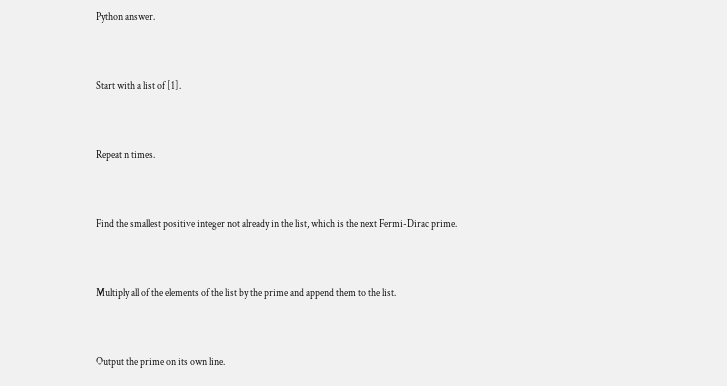Python answer.


Start with a list of [1].


Repeat n times.


Find the smallest positive integer not already in the list, which is the next Fermi-Dirac prime.


Multiply all of the elements of the list by the prime and append them to the list.


Output the prime on its own line.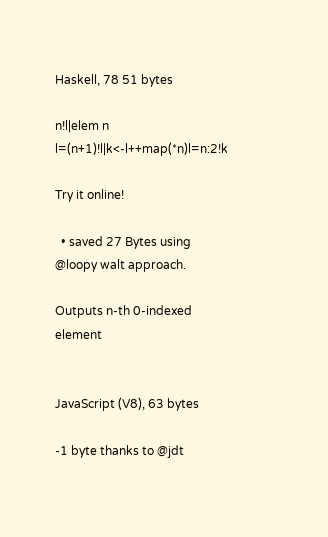Haskell, 78 51 bytes

n!l|elem n l=(n+1)!l|k<-l++map(*n)l=n:2!k

Try it online!

  • saved 27 Bytes using @loopy walt approach.

Outputs n-th 0-indexed element


JavaScript (V8), 63 bytes

-1 byte thanks to @jdt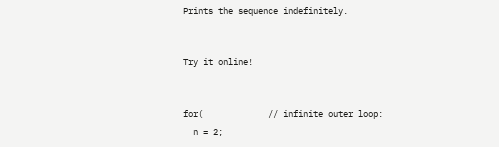Prints the sequence indefinitely.


Try it online!


for(             // infinite outer loop:
  n = 2;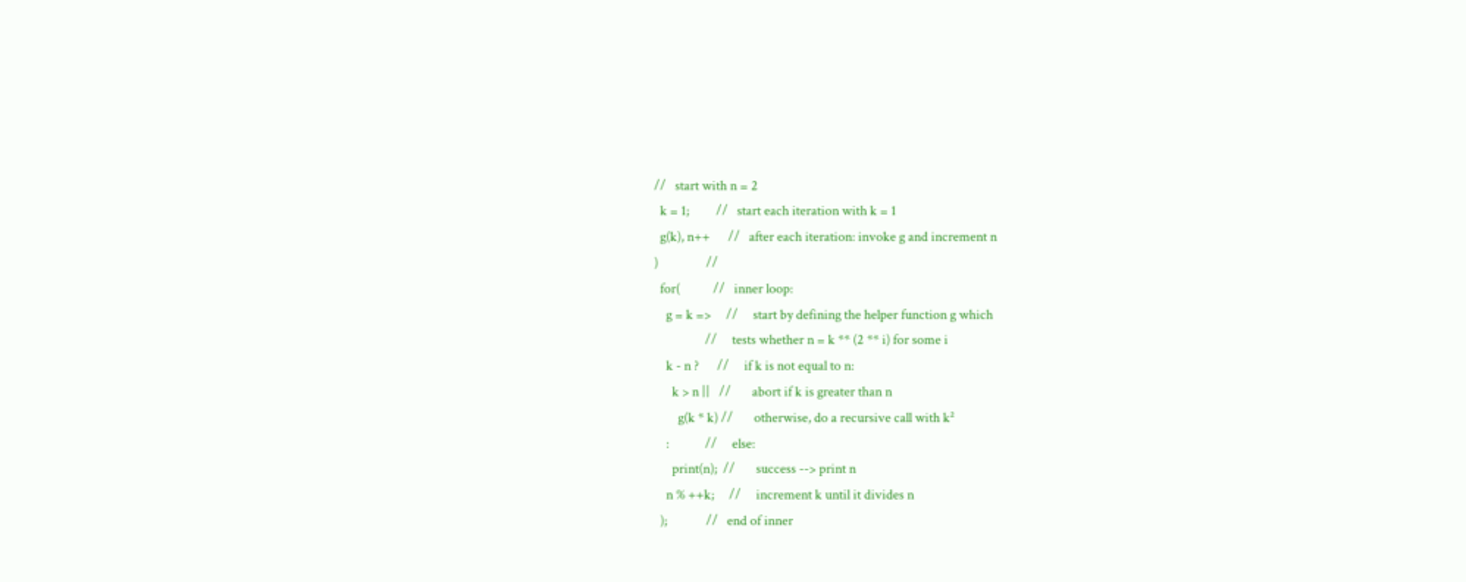//   start with n = 2
  k = 1;         //   start each iteration with k = 1
  g(k), n++      //   after each iteration: invoke g and increment n
)                //
  for(           //   inner loop:
    g = k =>     //     start by defining the helper function g which
                 //     tests whether n = k ** (2 ** i) for some i
    k - n ?      //     if k is not equal to n:
      k > n ||   //       abort if k is greater than n
        g(k * k) //       otherwise, do a recursive call with k²
    :            //     else:
      print(n);  //       success --> print n
    n % ++k;     //     increment k until it divides n
  );             //   end of inner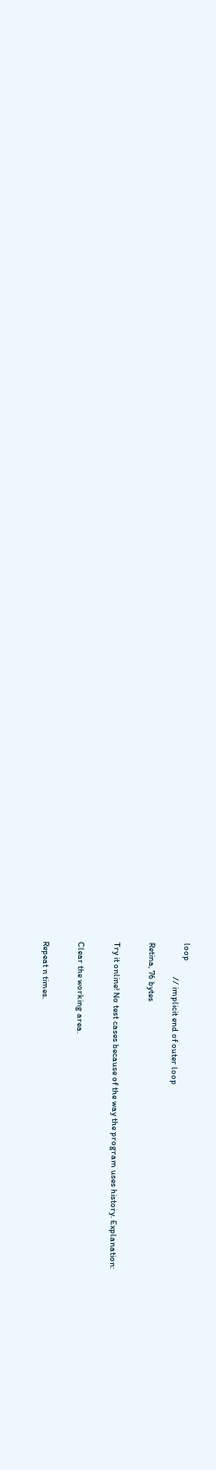loop
                 // implicit end of outer loop

Retina, 76 bytes


Try it online! No test cases because of the way the program uses history. Explanation:


Clear the working area.


Repeat n times.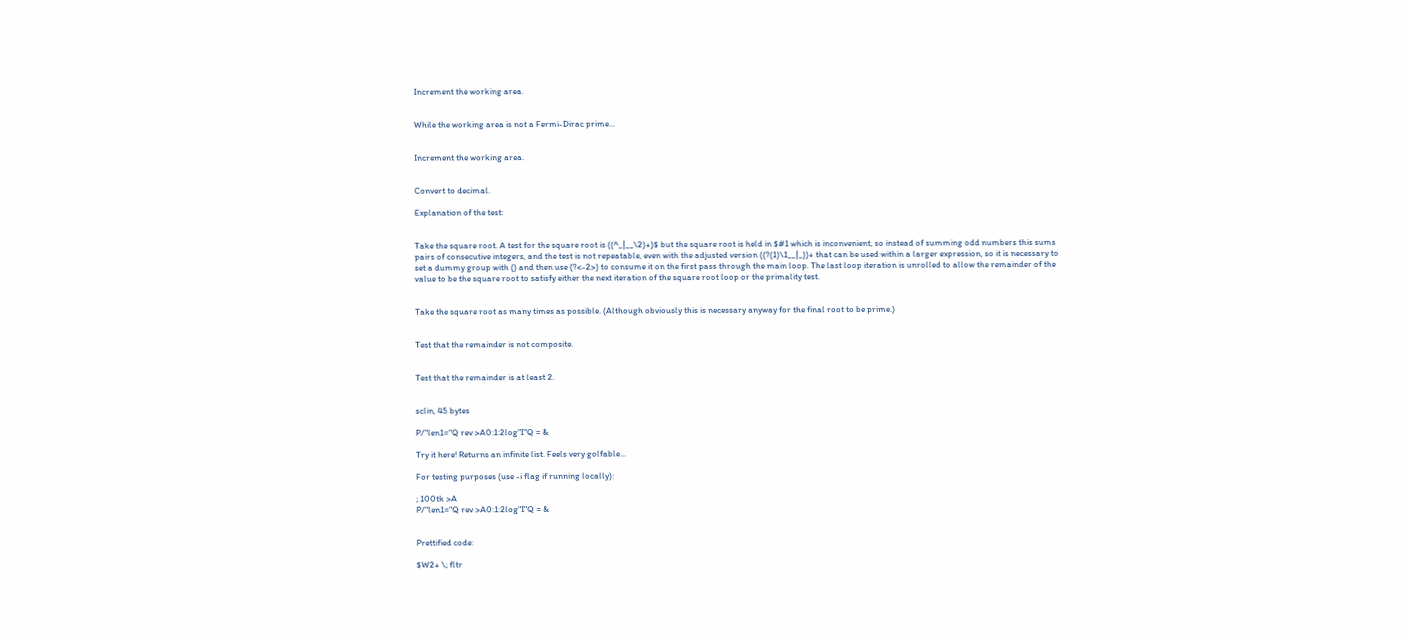Increment the working area.


While the working area is not a Fermi-Dirac prime...


Increment the working area.


Convert to decimal.

Explanation of the test:


Take the square root. A test for the square root is ((^_|__\2)+)$ but the square root is held in $#1 which is inconvenient, so instead of summing odd numbers this sums pairs of consecutive integers, and the test is not repeatable, even with the adjusted version ((?(1)\1__|_))+ that can be used within a larger expression, so it is necessary to set a dummy group with () and then use (?<-2>) to consume it on the first pass through the main loop. The last loop iteration is unrolled to allow the remainder of the value to be the square root to satisfy either the next iteration of the square root loop or the primality test.


Take the square root as many times as possible. (Although obviously this is necessary anyway for the final root to be prime.)


Test that the remainder is not composite.


Test that the remainder is at least 2.


sclin, 45 bytes

P/"len1="Q rev >A0:1:2log"I"Q = &

Try it here! Returns an infinite list. Feels very golfable...

For testing purposes (use -i flag if running locally):

; 100tk >A
P/"len1="Q rev >A0:1:2log"I"Q = &


Prettified code:

$W2+ \; fltr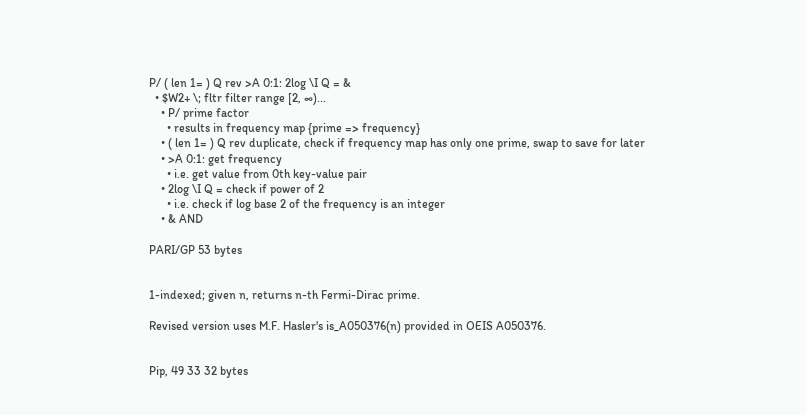P/ ( len 1= ) Q rev >A 0:1: 2log \I Q = &
  • $W2+ \; fltr filter range [2, ∞)...
    • P/ prime factor
      • results in frequency map {prime => frequency}
    • ( len 1= ) Q rev duplicate, check if frequency map has only one prime, swap to save for later
    • >A 0:1: get frequency
      • i.e. get value from 0th key-value pair
    • 2log \I Q = check if power of 2
      • i.e. check if log base 2 of the frequency is an integer
    • & AND

PARI/GP 53 bytes


1-indexed; given n, returns n-th Fermi-Dirac prime.

Revised version uses M.F. Hasler's is_A050376(n) provided in OEIS A050376.


Pip, 49 33 32 bytes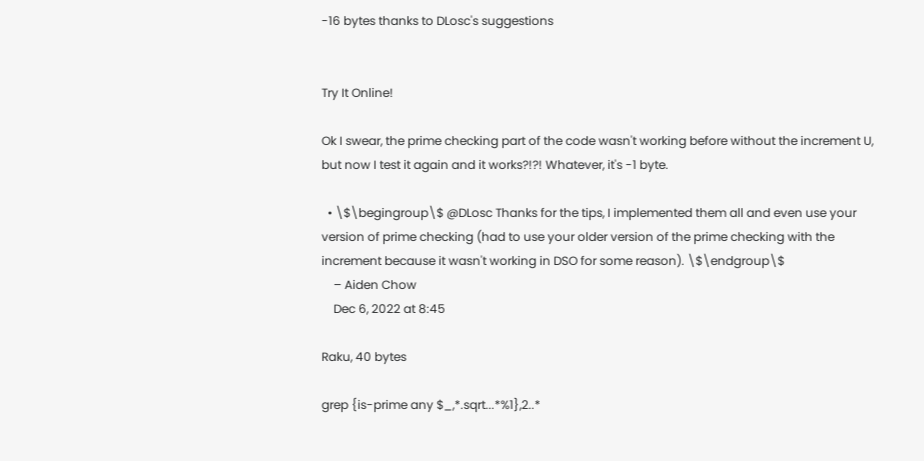-16 bytes thanks to DLosc's suggestions


Try It Online!

Ok I swear, the prime checking part of the code wasn't working before without the increment U, but now I test it again and it works?!?! Whatever, it's -1 byte.

  • \$\begingroup\$ @DLosc Thanks for the tips, I implemented them all and even use your version of prime checking (had to use your older version of the prime checking with the increment because it wasn't working in DSO for some reason). \$\endgroup\$
    – Aiden Chow
    Dec 6, 2022 at 8:45

Raku, 40 bytes

grep {is-prime any $_,*.sqrt...*%1},2..*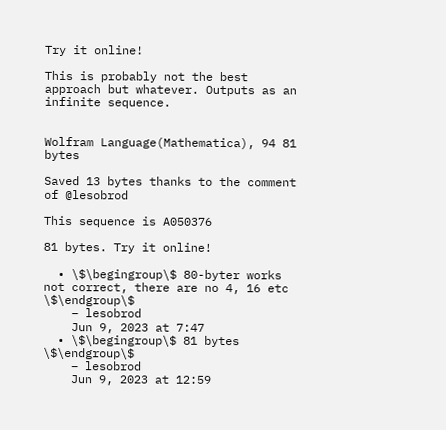Try it online!

This is probably not the best approach but whatever. Outputs as an infinite sequence.


Wolfram Language(Mathematica), 94 81 bytes

Saved 13 bytes thanks to the comment of @lesobrod

This sequence is A050376

81 bytes. Try it online!

  • \$\begingroup\$ 80-byter works not correct, there are no 4, 16 etc \$\endgroup\$
    – lesobrod
    Jun 9, 2023 at 7:47
  • \$\begingroup\$ 81 bytes \$\endgroup\$
    – lesobrod
    Jun 9, 2023 at 12:59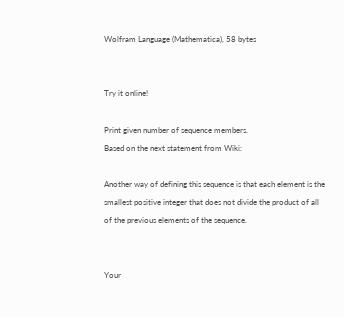Wolfram Language (Mathematica), 58 bytes


Try it online!

Print given number of sequence members.
Based on the next statement from Wiki:

Another way of defining this sequence is that each element is the smallest positive integer that does not divide the product of all of the previous elements of the sequence.


Your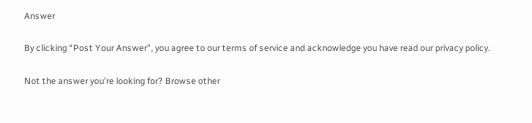Answer

By clicking “Post Your Answer”, you agree to our terms of service and acknowledge you have read our privacy policy.

Not the answer you're looking for? Browse other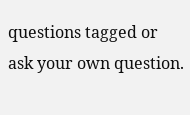questions tagged or ask your own question.